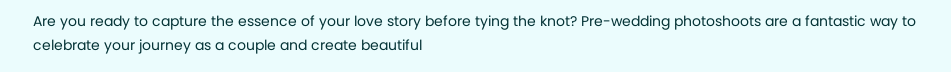Are you ready to capture the essence of your love story before tying the knot? Pre-wedding photoshoots are a fantastic way to celebrate your journey as a couple and create beautiful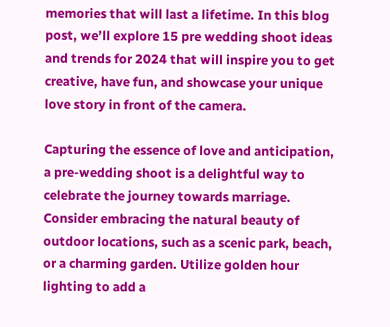memories that will last a lifetime. In this blog post, we’ll explore 15 pre wedding shoot ideas and trends for 2024 that will inspire you to get creative, have fun, and showcase your unique love story in front of the camera.

Capturing the essence of love and anticipation, a pre-wedding shoot is a delightful way to celebrate the journey towards marriage. Consider embracing the natural beauty of outdoor locations, such as a scenic park, beach, or a charming garden. Utilize golden hour lighting to add a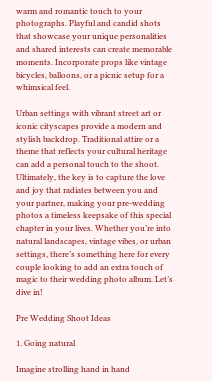warm and romantic touch to your photographs. Playful and candid shots that showcase your unique personalities and shared interests can create memorable moments. Incorporate props like vintage bicycles, balloons, or a picnic setup for a whimsical feel.

Urban settings with vibrant street art or iconic cityscapes provide a modern and stylish backdrop. Traditional attire or a theme that reflects your cultural heritage can add a personal touch to the shoot. Ultimately, the key is to capture the love and joy that radiates between you and your partner, making your pre-wedding photos a timeless keepsake of this special chapter in your lives. Whether you’re into natural landscapes, vintage vibes, or urban settings, there’s something here for every couple looking to add an extra touch of magic to their wedding photo album. Let’s dive in!

Pre Wedding Shoot Ideas

1. Going natural

Imagine strolling hand in hand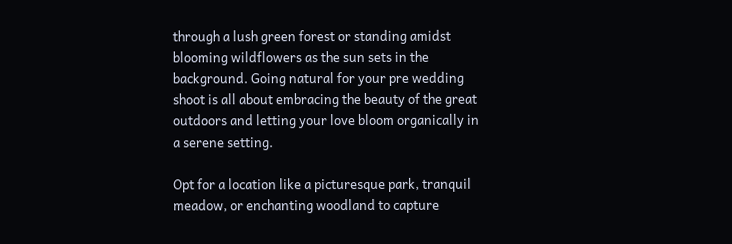through a lush green forest or standing amidst blooming wildflowers as the sun sets in the background. Going natural for your pre wedding shoot is all about embracing the beauty of the great outdoors and letting your love bloom organically in a serene setting.

Opt for a location like a picturesque park, tranquil meadow, or enchanting woodland to capture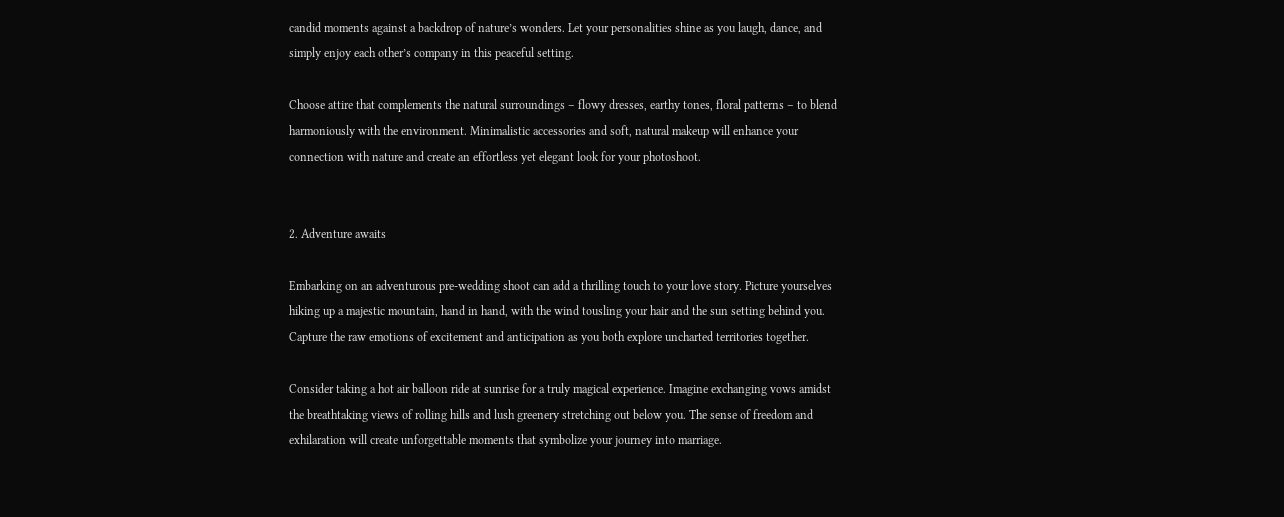candid moments against a backdrop of nature’s wonders. Let your personalities shine as you laugh, dance, and simply enjoy each other’s company in this peaceful setting.

Choose attire that complements the natural surroundings – flowy dresses, earthy tones, floral patterns – to blend harmoniously with the environment. Minimalistic accessories and soft, natural makeup will enhance your connection with nature and create an effortless yet elegant look for your photoshoot.


2. Adventure awaits

Embarking on an adventurous pre-wedding shoot can add a thrilling touch to your love story. Picture yourselves hiking up a majestic mountain, hand in hand, with the wind tousling your hair and the sun setting behind you. Capture the raw emotions of excitement and anticipation as you both explore uncharted territories together.

Consider taking a hot air balloon ride at sunrise for a truly magical experience. Imagine exchanging vows amidst the breathtaking views of rolling hills and lush greenery stretching out below you. The sense of freedom and exhilaration will create unforgettable moments that symbolize your journey into marriage.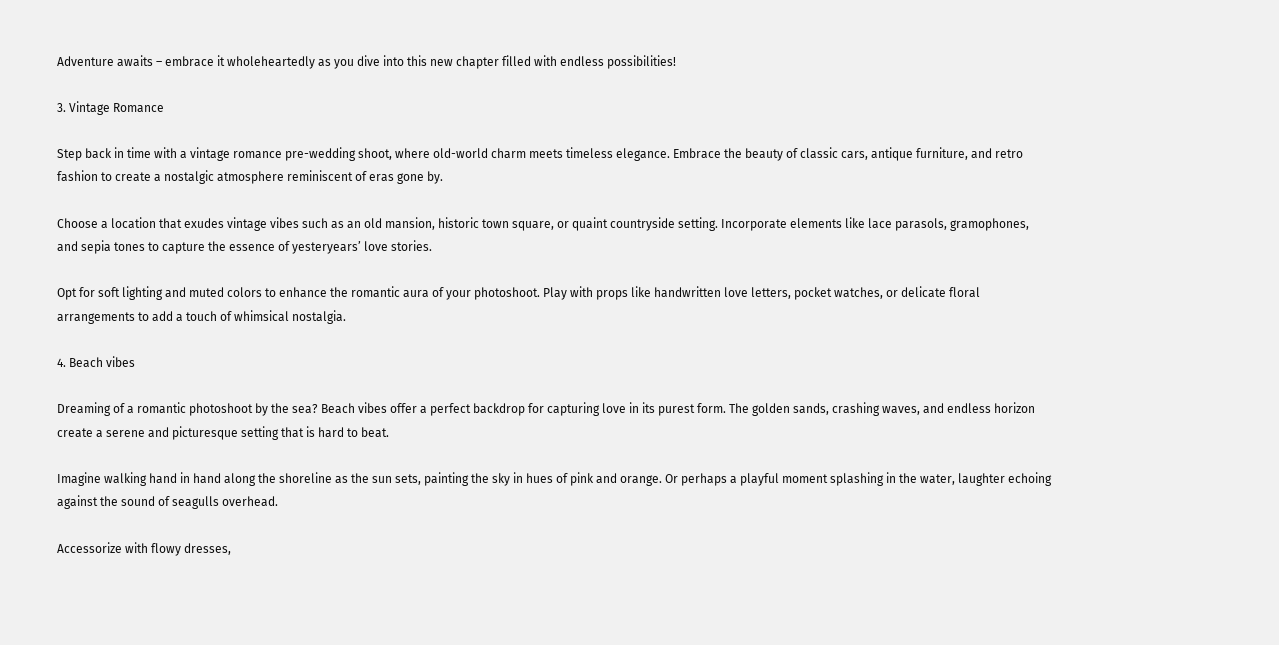Adventure awaits – embrace it wholeheartedly as you dive into this new chapter filled with endless possibilities!

3. Vintage Romance

Step back in time with a vintage romance pre-wedding shoot, where old-world charm meets timeless elegance. Embrace the beauty of classic cars, antique furniture, and retro fashion to create a nostalgic atmosphere reminiscent of eras gone by.

Choose a location that exudes vintage vibes such as an old mansion, historic town square, or quaint countryside setting. Incorporate elements like lace parasols, gramophones, and sepia tones to capture the essence of yesteryears’ love stories.

Opt for soft lighting and muted colors to enhance the romantic aura of your photoshoot. Play with props like handwritten love letters, pocket watches, or delicate floral arrangements to add a touch of whimsical nostalgia.

4. Beach vibes

Dreaming of a romantic photoshoot by the sea? Beach vibes offer a perfect backdrop for capturing love in its purest form. The golden sands, crashing waves, and endless horizon create a serene and picturesque setting that is hard to beat.

Imagine walking hand in hand along the shoreline as the sun sets, painting the sky in hues of pink and orange. Or perhaps a playful moment splashing in the water, laughter echoing against the sound of seagulls overhead.

Accessorize with flowy dresses,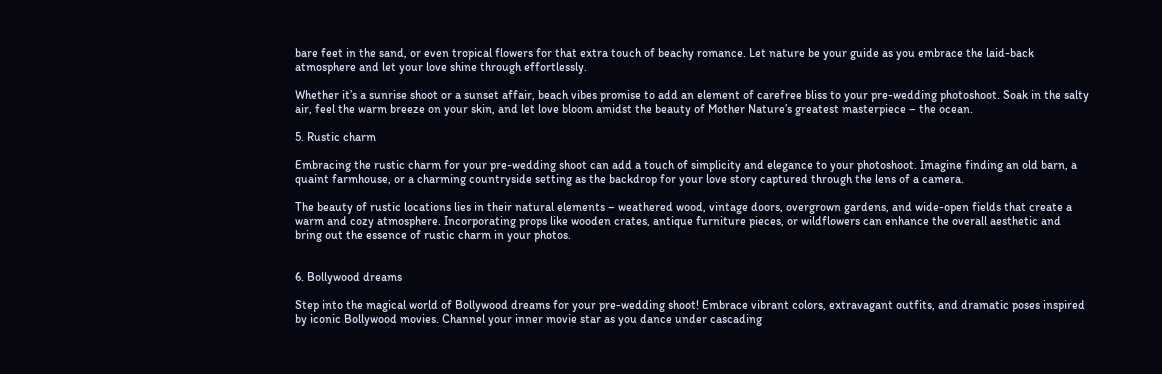bare feet in the sand, or even tropical flowers for that extra touch of beachy romance. Let nature be your guide as you embrace the laid-back atmosphere and let your love shine through effortlessly.

Whether it’s a sunrise shoot or a sunset affair, beach vibes promise to add an element of carefree bliss to your pre-wedding photoshoot. Soak in the salty air, feel the warm breeze on your skin, and let love bloom amidst the beauty of Mother Nature’s greatest masterpiece – the ocean.

5. Rustic charm

Embracing the rustic charm for your pre-wedding shoot can add a touch of simplicity and elegance to your photoshoot. Imagine finding an old barn, a quaint farmhouse, or a charming countryside setting as the backdrop for your love story captured through the lens of a camera.

The beauty of rustic locations lies in their natural elements – weathered wood, vintage doors, overgrown gardens, and wide-open fields that create a warm and cozy atmosphere. Incorporating props like wooden crates, antique furniture pieces, or wildflowers can enhance the overall aesthetic and bring out the essence of rustic charm in your photos.


6. Bollywood dreams

Step into the magical world of Bollywood dreams for your pre-wedding shoot! Embrace vibrant colors, extravagant outfits, and dramatic poses inspired by iconic Bollywood movies. Channel your inner movie star as you dance under cascading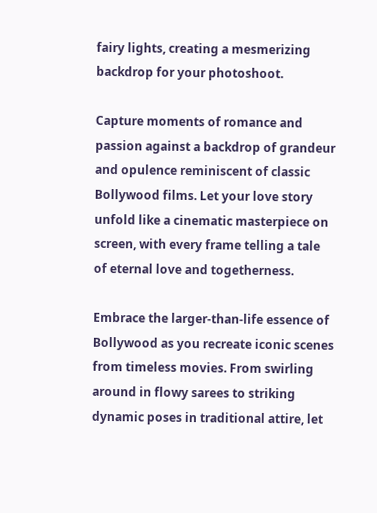fairy lights, creating a mesmerizing backdrop for your photoshoot.

Capture moments of romance and passion against a backdrop of grandeur and opulence reminiscent of classic Bollywood films. Let your love story unfold like a cinematic masterpiece on screen, with every frame telling a tale of eternal love and togetherness.

Embrace the larger-than-life essence of Bollywood as you recreate iconic scenes from timeless movies. From swirling around in flowy sarees to striking dynamic poses in traditional attire, let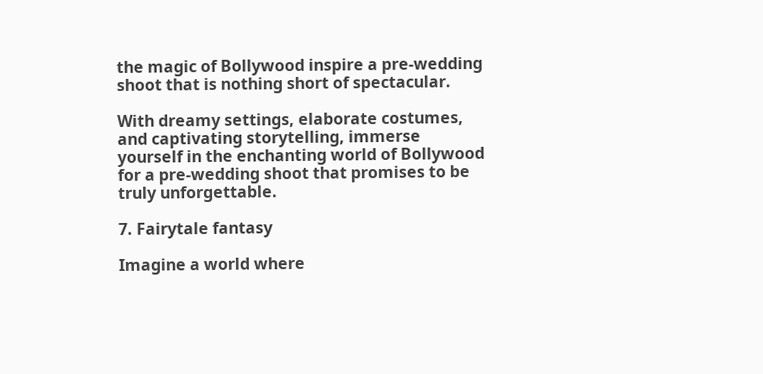the magic of Bollywood inspire a pre-wedding shoot that is nothing short of spectacular.

With dreamy settings, elaborate costumes, and captivating storytelling, immerse yourself in the enchanting world of Bollywood for a pre-wedding shoot that promises to be truly unforgettable.

7. Fairytale fantasy

Imagine a world where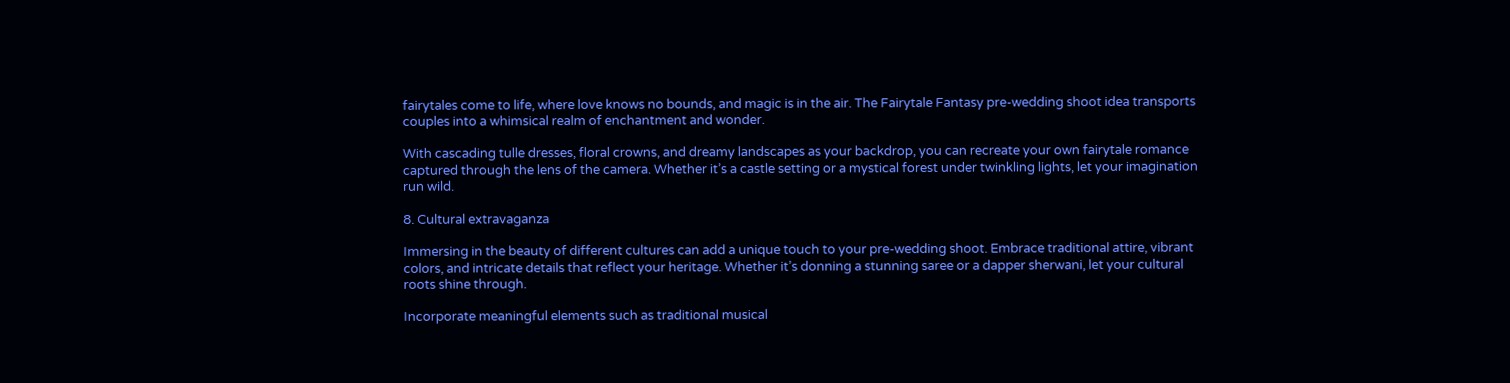fairytales come to life, where love knows no bounds, and magic is in the air. The Fairytale Fantasy pre-wedding shoot idea transports couples into a whimsical realm of enchantment and wonder.

With cascading tulle dresses, floral crowns, and dreamy landscapes as your backdrop, you can recreate your own fairytale romance captured through the lens of the camera. Whether it’s a castle setting or a mystical forest under twinkling lights, let your imagination run wild.

8. Cultural extravaganza

Immersing in the beauty of different cultures can add a unique touch to your pre-wedding shoot. Embrace traditional attire, vibrant colors, and intricate details that reflect your heritage. Whether it’s donning a stunning saree or a dapper sherwani, let your cultural roots shine through.

Incorporate meaningful elements such as traditional musical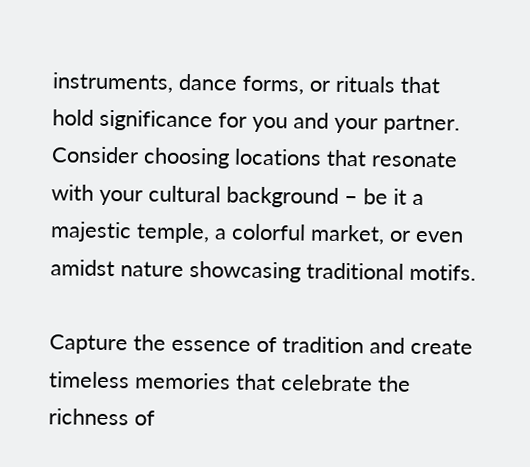instruments, dance forms, or rituals that hold significance for you and your partner. Consider choosing locations that resonate with your cultural background – be it a majestic temple, a colorful market, or even amidst nature showcasing traditional motifs.

Capture the essence of tradition and create timeless memories that celebrate the richness of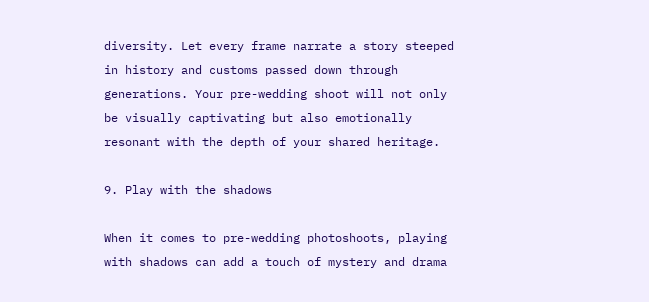diversity. Let every frame narrate a story steeped in history and customs passed down through generations. Your pre-wedding shoot will not only be visually captivating but also emotionally resonant with the depth of your shared heritage.

9. Play with the shadows

When it comes to pre-wedding photoshoots, playing with shadows can add a touch of mystery and drama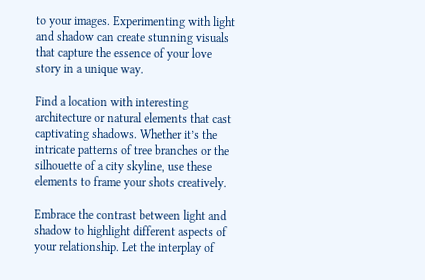to your images. Experimenting with light and shadow can create stunning visuals that capture the essence of your love story in a unique way.

Find a location with interesting architecture or natural elements that cast captivating shadows. Whether it’s the intricate patterns of tree branches or the silhouette of a city skyline, use these elements to frame your shots creatively.

Embrace the contrast between light and shadow to highlight different aspects of your relationship. Let the interplay of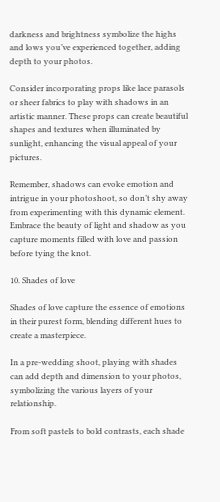darkness and brightness symbolize the highs and lows you’ve experienced together, adding depth to your photos.

Consider incorporating props like lace parasols or sheer fabrics to play with shadows in an artistic manner. These props can create beautiful shapes and textures when illuminated by sunlight, enhancing the visual appeal of your pictures.

Remember, shadows can evoke emotion and intrigue in your photoshoot, so don’t shy away from experimenting with this dynamic element. Embrace the beauty of light and shadow as you capture moments filled with love and passion before tying the knot.

10. Shades of love

Shades of love capture the essence of emotions in their purest form, blending different hues to create a masterpiece.

In a pre-wedding shoot, playing with shades can add depth and dimension to your photos, symbolizing the various layers of your relationship.

From soft pastels to bold contrasts, each shade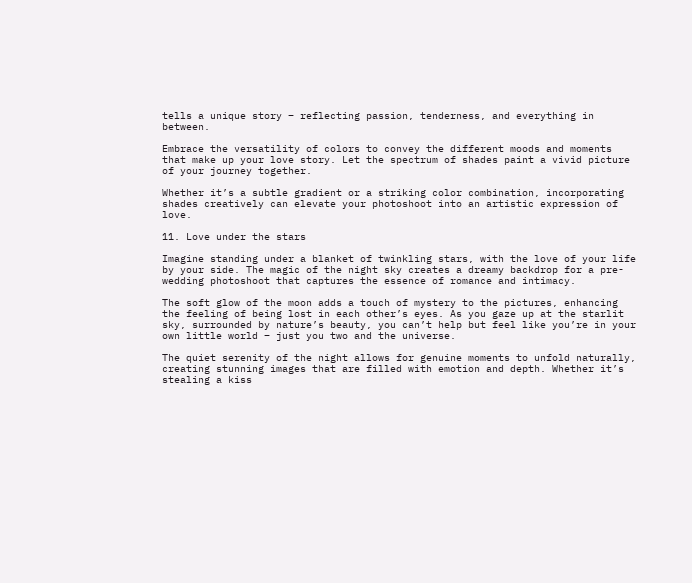tells a unique story – reflecting passion, tenderness, and everything in between.

Embrace the versatility of colors to convey the different moods and moments that make up your love story. Let the spectrum of shades paint a vivid picture of your journey together.

Whether it’s a subtle gradient or a striking color combination, incorporating shades creatively can elevate your photoshoot into an artistic expression of love.

11. Love under the stars

Imagine standing under a blanket of twinkling stars, with the love of your life by your side. The magic of the night sky creates a dreamy backdrop for a pre-wedding photoshoot that captures the essence of romance and intimacy.

The soft glow of the moon adds a touch of mystery to the pictures, enhancing the feeling of being lost in each other’s eyes. As you gaze up at the starlit sky, surrounded by nature’s beauty, you can’t help but feel like you’re in your own little world – just you two and the universe.

The quiet serenity of the night allows for genuine moments to unfold naturally, creating stunning images that are filled with emotion and depth. Whether it’s stealing a kiss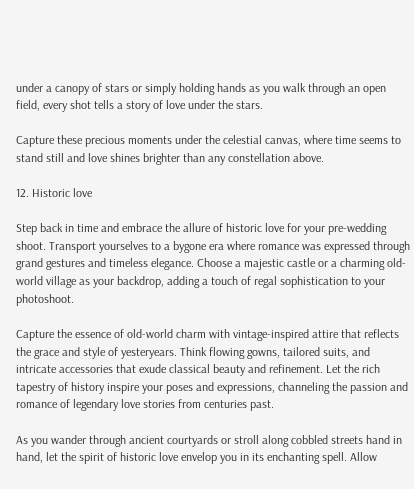under a canopy of stars or simply holding hands as you walk through an open field, every shot tells a story of love under the stars.

Capture these precious moments under the celestial canvas, where time seems to stand still and love shines brighter than any constellation above.

12. Historic love

Step back in time and embrace the allure of historic love for your pre-wedding shoot. Transport yourselves to a bygone era where romance was expressed through grand gestures and timeless elegance. Choose a majestic castle or a charming old-world village as your backdrop, adding a touch of regal sophistication to your photoshoot.

Capture the essence of old-world charm with vintage-inspired attire that reflects the grace and style of yesteryears. Think flowing gowns, tailored suits, and intricate accessories that exude classical beauty and refinement. Let the rich tapestry of history inspire your poses and expressions, channeling the passion and romance of legendary love stories from centuries past.

As you wander through ancient courtyards or stroll along cobbled streets hand in hand, let the spirit of historic love envelop you in its enchanting spell. Allow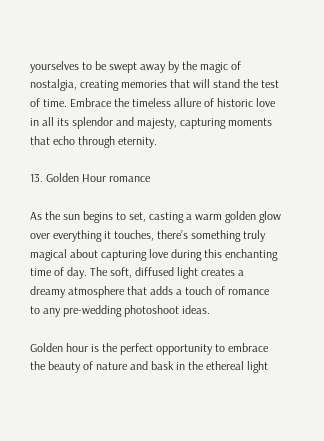yourselves to be swept away by the magic of nostalgia, creating memories that will stand the test of time. Embrace the timeless allure of historic love in all its splendor and majesty, capturing moments that echo through eternity.

13. Golden Hour romance

As the sun begins to set, casting a warm golden glow over everything it touches, there’s something truly magical about capturing love during this enchanting time of day. The soft, diffused light creates a dreamy atmosphere that adds a touch of romance to any pre-wedding photoshoot ideas.

Golden hour is the perfect opportunity to embrace the beauty of nature and bask in the ethereal light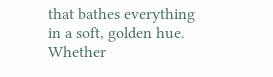that bathes everything in a soft, golden hue. Whether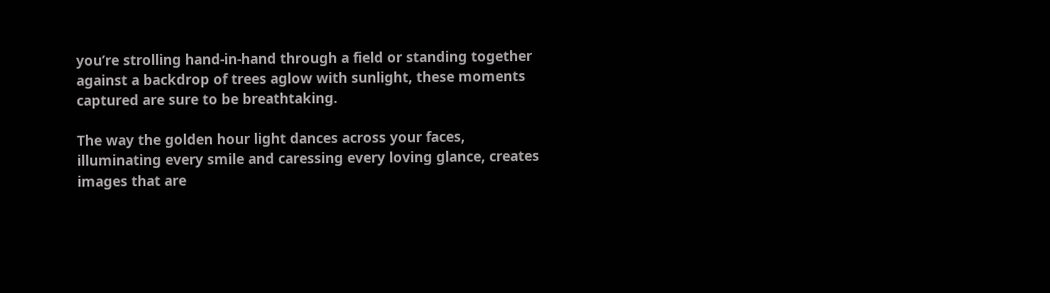you’re strolling hand-in-hand through a field or standing together against a backdrop of trees aglow with sunlight, these moments captured are sure to be breathtaking.

The way the golden hour light dances across your faces, illuminating every smile and caressing every loving glance, creates images that are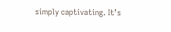simply captivating. It’s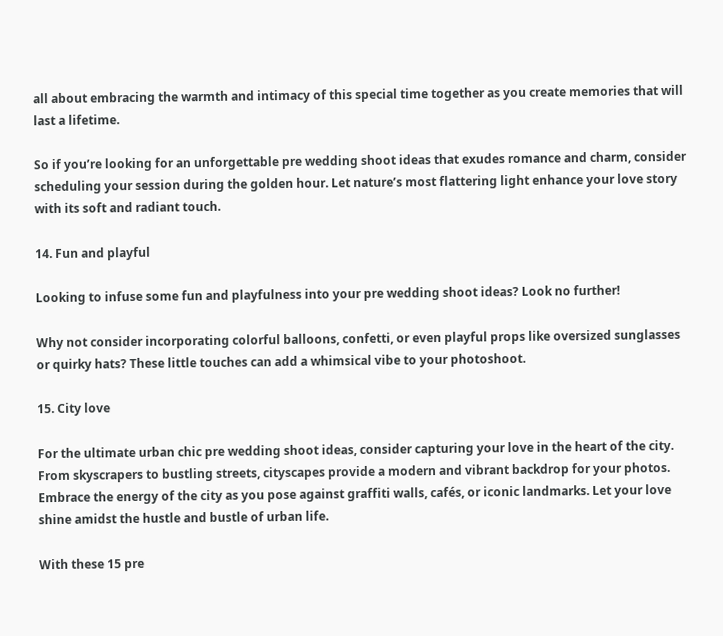all about embracing the warmth and intimacy of this special time together as you create memories that will last a lifetime.

So if you’re looking for an unforgettable pre wedding shoot ideas that exudes romance and charm, consider scheduling your session during the golden hour. Let nature’s most flattering light enhance your love story with its soft and radiant touch.

14. Fun and playful

Looking to infuse some fun and playfulness into your pre wedding shoot ideas? Look no further!

Why not consider incorporating colorful balloons, confetti, or even playful props like oversized sunglasses or quirky hats? These little touches can add a whimsical vibe to your photoshoot.

15. City love

For the ultimate urban chic pre wedding shoot ideas, consider capturing your love in the heart of the city. From skyscrapers to bustling streets, cityscapes provide a modern and vibrant backdrop for your photos. Embrace the energy of the city as you pose against graffiti walls, cafés, or iconic landmarks. Let your love shine amidst the hustle and bustle of urban life.

With these 15 pre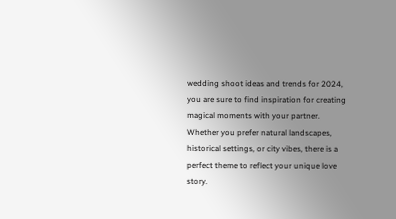wedding shoot ideas and trends for 2024, you are sure to find inspiration for creating magical moments with your partner. Whether you prefer natural landscapes, historical settings, or city vibes, there is a perfect theme to reflect your unique love story.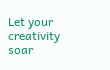Let your creativity soar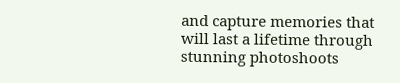and capture memories that will last a lifetime through stunning photoshoots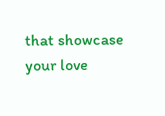that showcase your love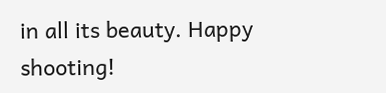in all its beauty. Happy shooting!